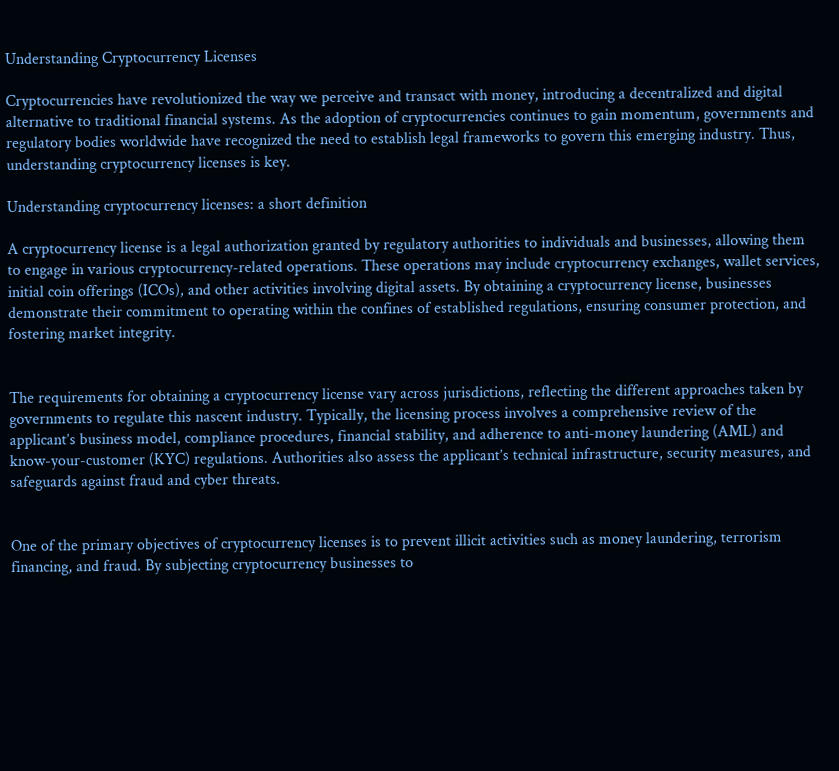Understanding Cryptocurrency Licenses

Cryptocurrencies have revolutionized the way we perceive and transact with money, introducing a decentralized and digital alternative to traditional financial systems. As the adoption of cryptocurrencies continues to gain momentum, governments and regulatory bodies worldwide have recognized the need to establish legal frameworks to govern this emerging industry. Thus, understanding cryptocurrency licenses is key.

Understanding cryptocurrency licenses: a short definition

A cryptocurrency license is a legal authorization granted by regulatory authorities to individuals and businesses, allowing them to engage in various cryptocurrency-related operations. These operations may include cryptocurrency exchanges, wallet services, initial coin offerings (ICOs), and other activities involving digital assets. By obtaining a cryptocurrency license, businesses demonstrate their commitment to operating within the confines of established regulations, ensuring consumer protection, and fostering market integrity.


The requirements for obtaining a cryptocurrency license vary across jurisdictions, reflecting the different approaches taken by governments to regulate this nascent industry. Typically, the licensing process involves a comprehensive review of the applicant’s business model, compliance procedures, financial stability, and adherence to anti-money laundering (AML) and know-your-customer (KYC) regulations. Authorities also assess the applicant’s technical infrastructure, security measures, and safeguards against fraud and cyber threats.


One of the primary objectives of cryptocurrency licenses is to prevent illicit activities such as money laundering, terrorism financing, and fraud. By subjecting cryptocurrency businesses to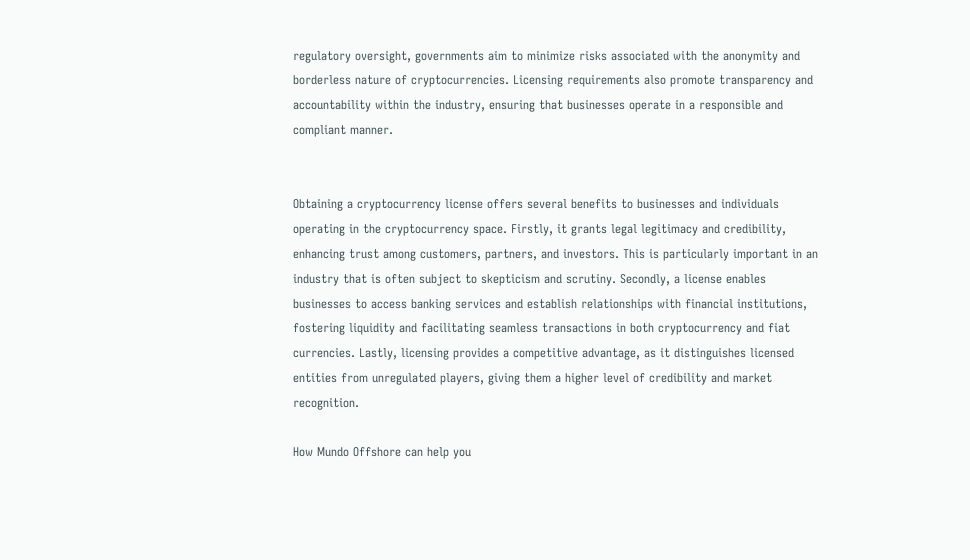regulatory oversight, governments aim to minimize risks associated with the anonymity and borderless nature of cryptocurrencies. Licensing requirements also promote transparency and accountability within the industry, ensuring that businesses operate in a responsible and compliant manner.


Obtaining a cryptocurrency license offers several benefits to businesses and individuals operating in the cryptocurrency space. Firstly, it grants legal legitimacy and credibility, enhancing trust among customers, partners, and investors. This is particularly important in an industry that is often subject to skepticism and scrutiny. Secondly, a license enables businesses to access banking services and establish relationships with financial institutions, fostering liquidity and facilitating seamless transactions in both cryptocurrency and fiat currencies. Lastly, licensing provides a competitive advantage, as it distinguishes licensed entities from unregulated players, giving them a higher level of credibility and market recognition.

How Mundo Offshore can help you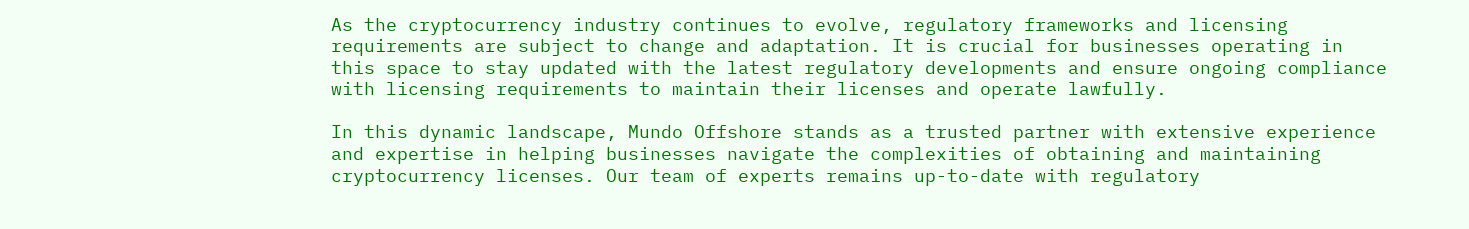As the cryptocurrency industry continues to evolve, regulatory frameworks and licensing requirements are subject to change and adaptation. It is crucial for businesses operating in this space to stay updated with the latest regulatory developments and ensure ongoing compliance with licensing requirements to maintain their licenses and operate lawfully.

In this dynamic landscape, Mundo Offshore stands as a trusted partner with extensive experience and expertise in helping businesses navigate the complexities of obtaining and maintaining cryptocurrency licenses. Our team of experts remains up-to-date with regulatory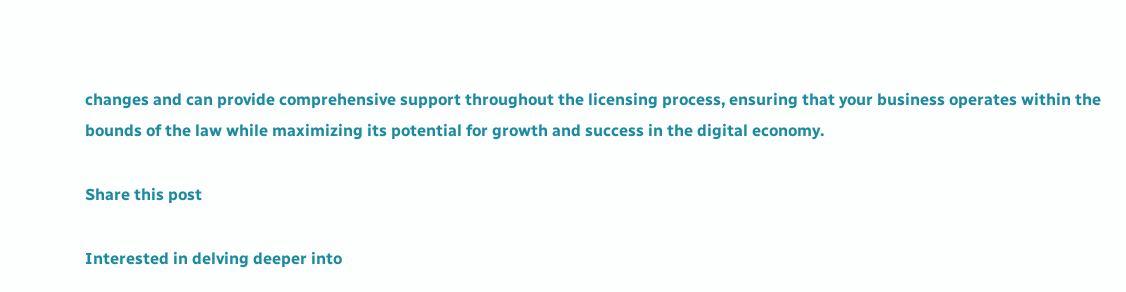changes and can provide comprehensive support throughout the licensing process, ensuring that your business operates within the bounds of the law while maximizing its potential for growth and success in the digital economy.

Share this post

Interested in delving deeper into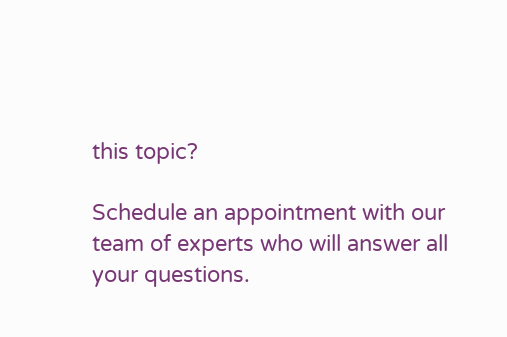this topic?

Schedule an appointment with our team of experts who will answer all your questions.